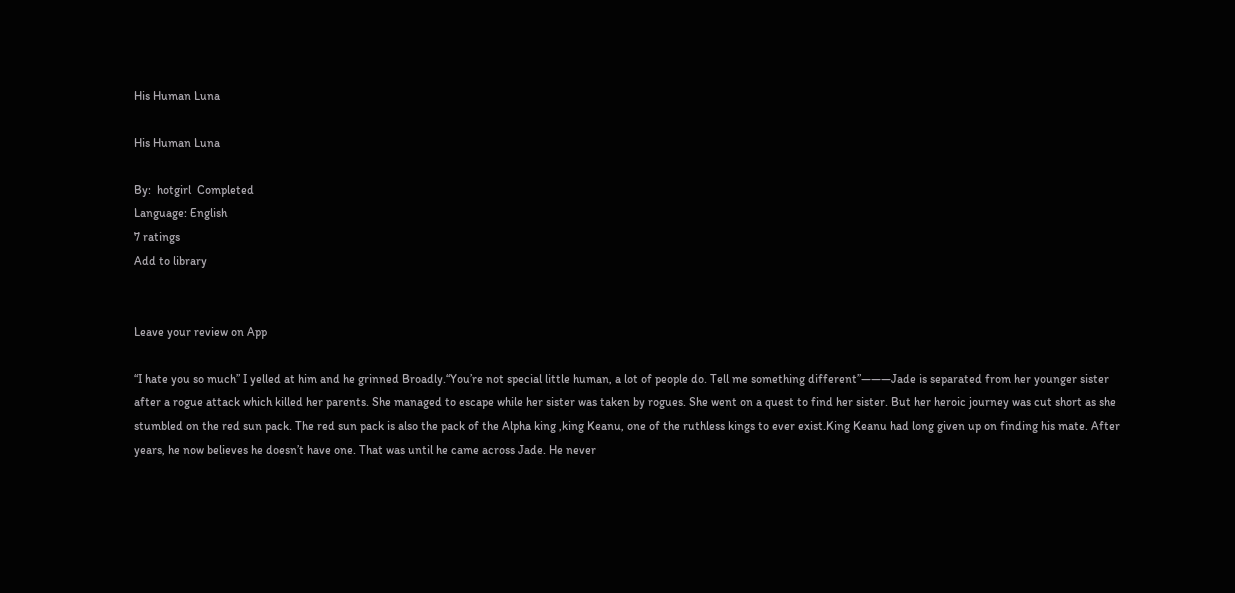His Human Luna

His Human Luna

By:  hotgirl  Completed
Language: English
7 ratings
Add to library


Leave your review on App

“I hate you so much” I yelled at him and he grinned Broadly.“You’re not special little human, a lot of people do. Tell me something different”———Jade is separated from her younger sister after a rogue attack which killed her parents. She managed to escape while her sister was taken by rogues. She went on a quest to find her sister. But her heroic journey was cut short as she stumbled on the red sun pack. The red sun pack is also the pack of the Alpha king ,king Keanu, one of the ruthless kings to ever exist.King Keanu had long given up on finding his mate. After years, he now believes he doesn’t have one. That was until he came across Jade. He never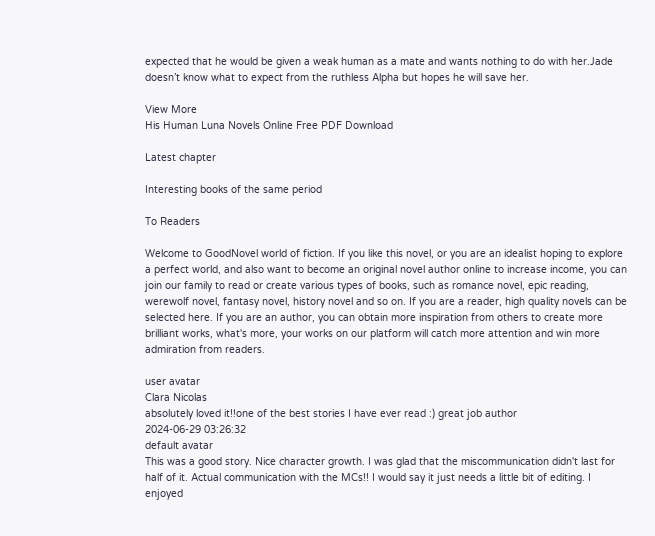expected that he would be given a weak human as a mate and wants nothing to do with her.Jade doesn’t know what to expect from the ruthless Alpha but hopes he will save her.

View More
His Human Luna Novels Online Free PDF Download

Latest chapter

Interesting books of the same period

To Readers

Welcome to GoodNovel world of fiction. If you like this novel, or you are an idealist hoping to explore a perfect world, and also want to become an original novel author online to increase income, you can join our family to read or create various types of books, such as romance novel, epic reading, werewolf novel, fantasy novel, history novel and so on. If you are a reader, high quality novels can be selected here. If you are an author, you can obtain more inspiration from others to create more brilliant works, what's more, your works on our platform will catch more attention and win more admiration from readers.

user avatar
Clara Nicolas
absolutely loved it!!one of the best stories I have ever read :) great job author
2024-06-29 03:26:32
default avatar
This was a good story. Nice character growth. I was glad that the miscommunication didn't last for half of it. Actual communication with the MCs!! I would say it just needs a little bit of editing. I enjoyed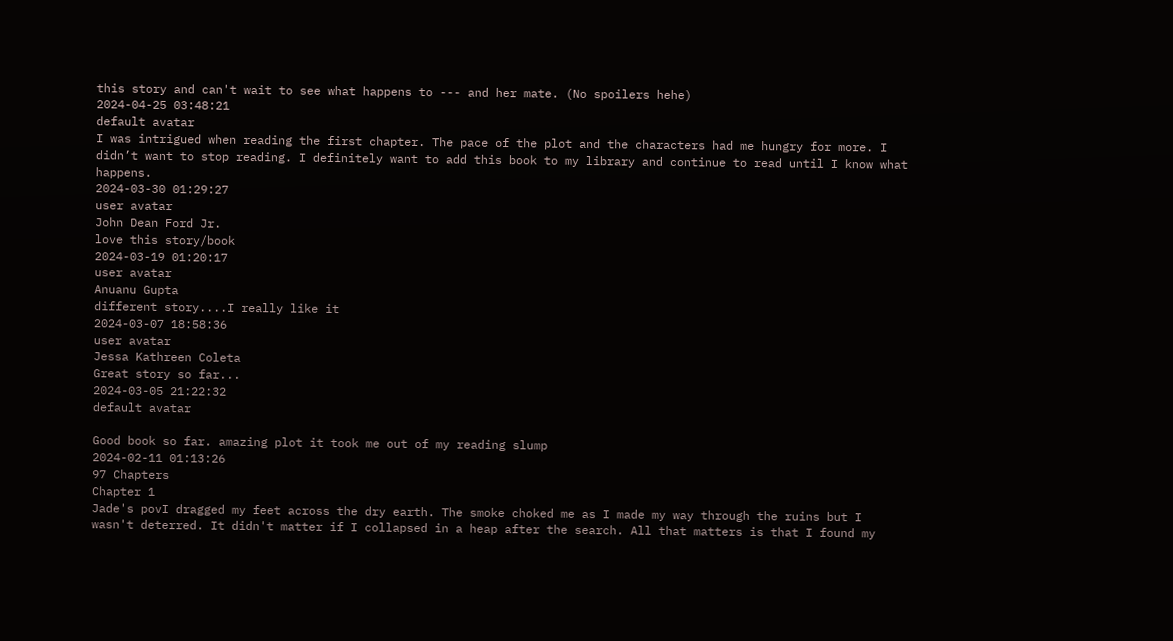this story and can't wait to see what happens to --- and her mate. (No spoilers hehe)
2024-04-25 03:48:21
default avatar
I was intrigued when reading the first chapter. The pace of the plot and the characters had me hungry for more. I didn’t want to stop reading. I definitely want to add this book to my library and continue to read until I know what happens.
2024-03-30 01:29:27
user avatar
John Dean Ford Jr.
love this story/book
2024-03-19 01:20:17
user avatar
Anuanu Gupta
different story....I really like it
2024-03-07 18:58:36
user avatar
Jessa Kathreen Coleta
Great story so far...
2024-03-05 21:22:32
default avatar

Good book so far. amazing plot it took me out of my reading slump
2024-02-11 01:13:26
97 Chapters
Chapter 1
Jade's povI dragged my feet across the dry earth. The smoke choked me as I made my way through the ruins but I wasn't deterred. It didn't matter if I collapsed in a heap after the search. All that matters is that I found my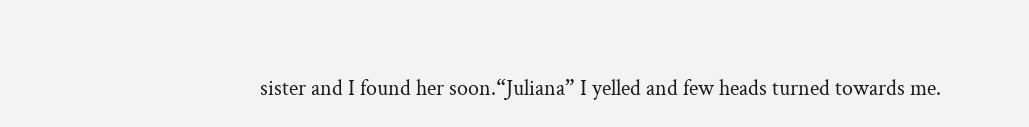sister and I found her soon.“Juliana” I yelled and few heads turned towards me.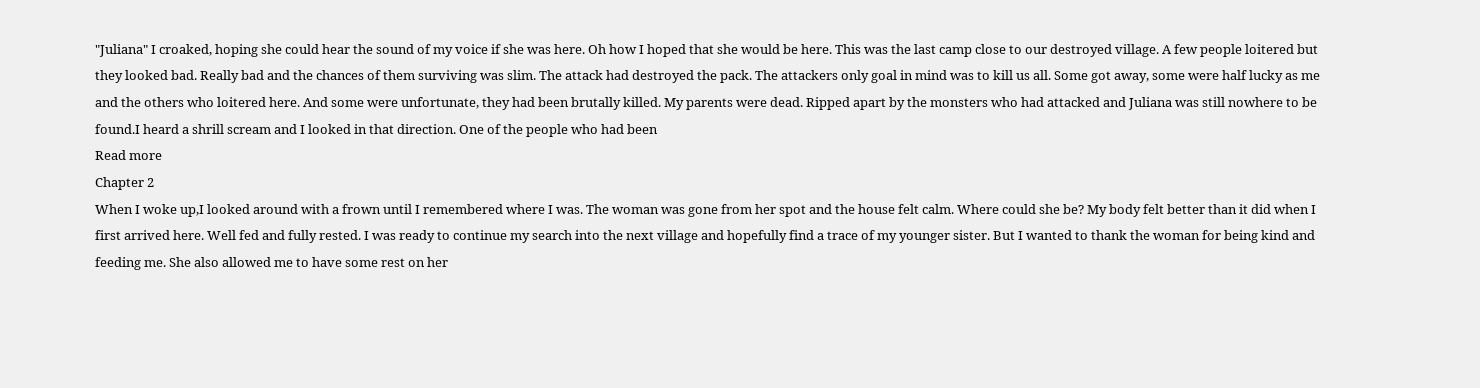"Juliana" I croaked, hoping she could hear the sound of my voice if she was here. Oh how I hoped that she would be here. This was the last camp close to our destroyed village. A few people loitered but they looked bad. Really bad and the chances of them surviving was slim. The attack had destroyed the pack. The attackers only goal in mind was to kill us all. Some got away, some were half lucky as me and the others who loitered here. And some were unfortunate, they had been brutally killed. My parents were dead. Ripped apart by the monsters who had attacked and Juliana was still nowhere to be found.I heard a shrill scream and I looked in that direction. One of the people who had been
Read more
Chapter 2
When I woke up,I looked around with a frown until I remembered where I was. The woman was gone from her spot and the house felt calm. Where could she be? My body felt better than it did when I first arrived here. Well fed and fully rested. I was ready to continue my search into the next village and hopefully find a trace of my younger sister. But I wanted to thank the woman for being kind and feeding me. She also allowed me to have some rest on her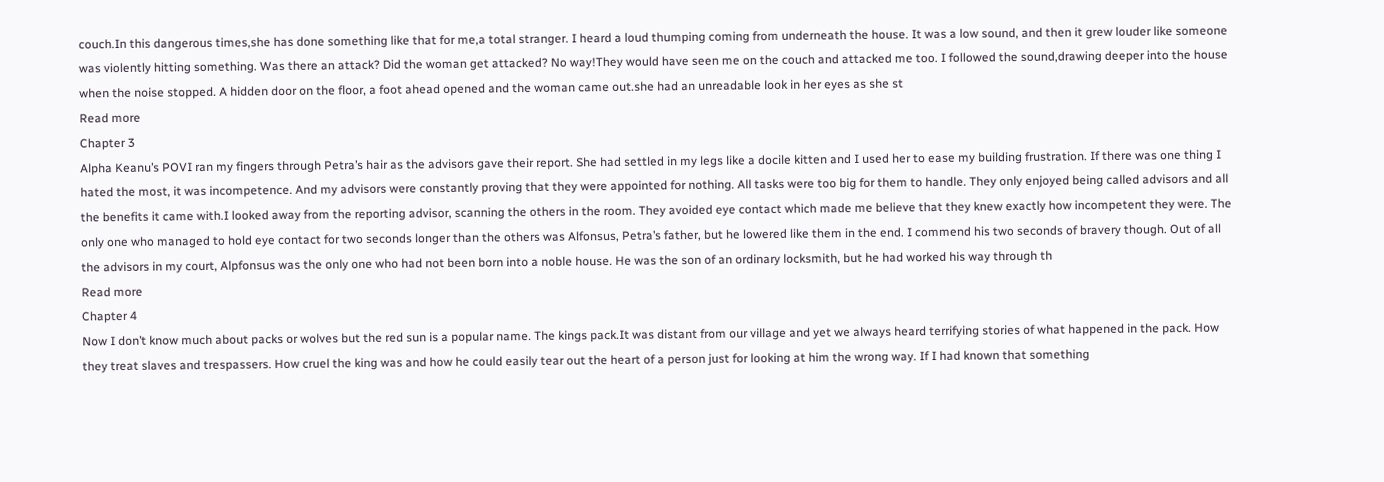couch.In this dangerous times,she has done something like that for me,a total stranger. I heard a loud thumping coming from underneath the house. It was a low sound, and then it grew louder like someone was violently hitting something. Was there an attack? Did the woman get attacked? No way!They would have seen me on the couch and attacked me too. I followed the sound,drawing deeper into the house when the noise stopped. A hidden door on the floor, a foot ahead opened and the woman came out.she had an unreadable look in her eyes as she st
Read more
Chapter 3
Alpha Keanu’s POVI ran my fingers through Petra’s hair as the advisors gave their report. She had settled in my legs like a docile kitten and I used her to ease my building frustration. If there was one thing I hated the most, it was incompetence. And my advisors were constantly proving that they were appointed for nothing. All tasks were too big for them to handle. They only enjoyed being called advisors and all the benefits it came with.I looked away from the reporting advisor, scanning the others in the room. They avoided eye contact which made me believe that they knew exactly how incompetent they were. The only one who managed to hold eye contact for two seconds longer than the others was Alfonsus, Petra’s father, but he lowered like them in the end. I commend his two seconds of bravery though. Out of all the advisors in my court, Alpfonsus was the only one who had not been born into a noble house. He was the son of an ordinary locksmith, but he had worked his way through th
Read more
Chapter 4
Now I don’t know much about packs or wolves but the red sun is a popular name. The kings pack.It was distant from our village and yet we always heard terrifying stories of what happened in the pack. How they treat slaves and trespassers. How cruel the king was and how he could easily tear out the heart of a person just for looking at him the wrong way. If I had known that something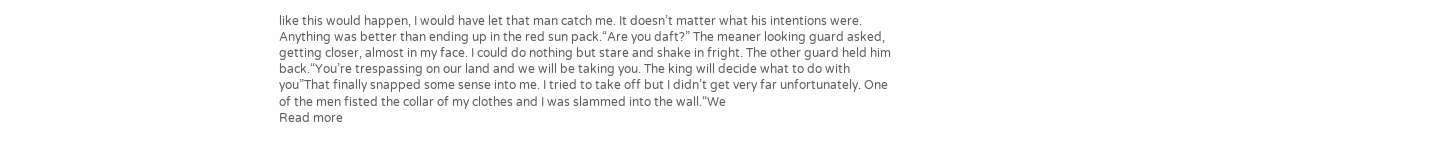like this would happen, I would have let that man catch me. It doesn’t matter what his intentions were. Anything was better than ending up in the red sun pack.“Are you daft?” The meaner looking guard asked, getting closer, almost in my face. I could do nothing but stare and shake in fright. The other guard held him back.“You’re trespassing on our land and we will be taking you. The king will decide what to do with you”That finally snapped some sense into me. I tried to take off but I didn’t get very far unfortunately. One of the men fisted the collar of my clothes and I was slammed into the wall.“We
Read more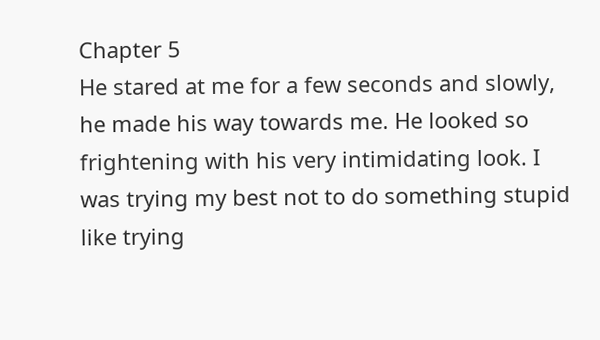Chapter 5
He stared at me for a few seconds and slowly, he made his way towards me. He looked so frightening with his very intimidating look. I was trying my best not to do something stupid like trying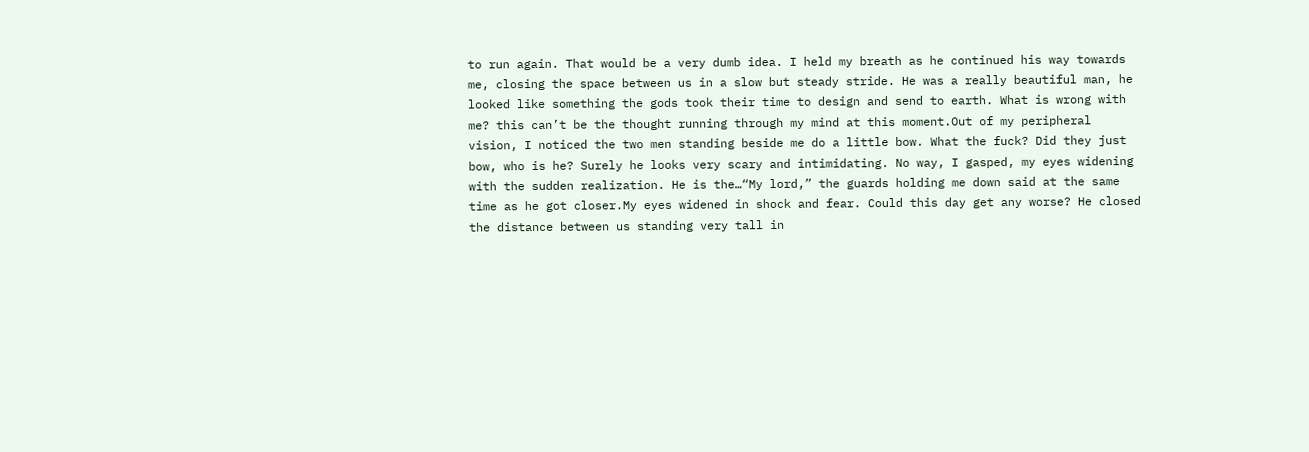to run again. That would be a very dumb idea. I held my breath as he continued his way towards me, closing the space between us in a slow but steady stride. He was a really beautiful man, he looked like something the gods took their time to design and send to earth. What is wrong with me? this can’t be the thought running through my mind at this moment.Out of my peripheral vision, I noticed the two men standing beside me do a little bow. What the fuck? Did they just bow, who is he? Surely he looks very scary and intimidating. No way, I gasped, my eyes widening with the sudden realization. He is the…“My lord,” the guards holding me down said at the same time as he got closer.My eyes widened in shock and fear. Could this day get any worse? He closed the distance between us standing very tall in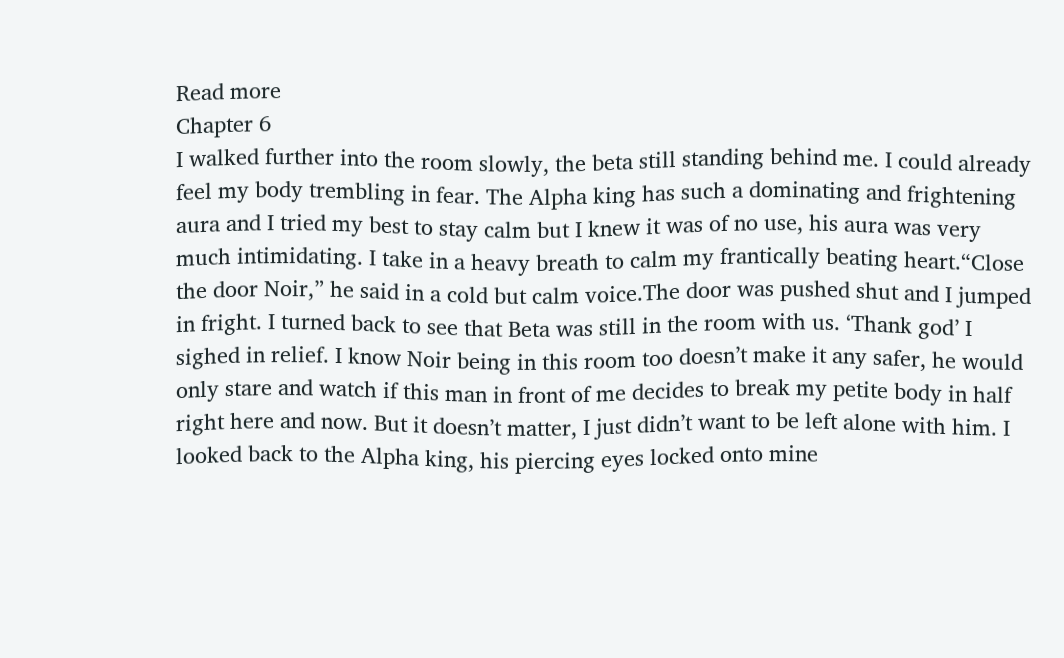Read more
Chapter 6
I walked further into the room slowly, the beta still standing behind me. I could already feel my body trembling in fear. The Alpha king has such a dominating and frightening aura and I tried my best to stay calm but I knew it was of no use, his aura was very much intimidating. I take in a heavy breath to calm my frantically beating heart.“Close the door Noir,” he said in a cold but calm voice.The door was pushed shut and I jumped in fright. I turned back to see that Beta was still in the room with us. ‘Thank god’ I sighed in relief. I know Noir being in this room too doesn’t make it any safer, he would only stare and watch if this man in front of me decides to break my petite body in half right here and now. But it doesn’t matter, I just didn’t want to be left alone with him. I looked back to the Alpha king, his piercing eyes locked onto mine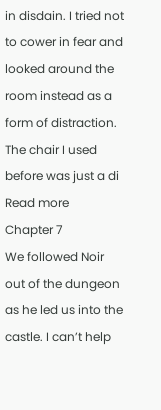in disdain. I tried not to cower in fear and looked around the room instead as a form of distraction. The chair I used before was just a di
Read more
Chapter 7
We followed Noir out of the dungeon as he led us into the castle. I can’t help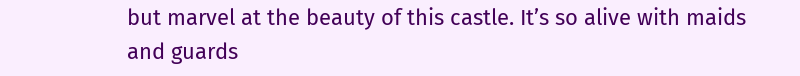but marvel at the beauty of this castle. It’s so alive with maids and guards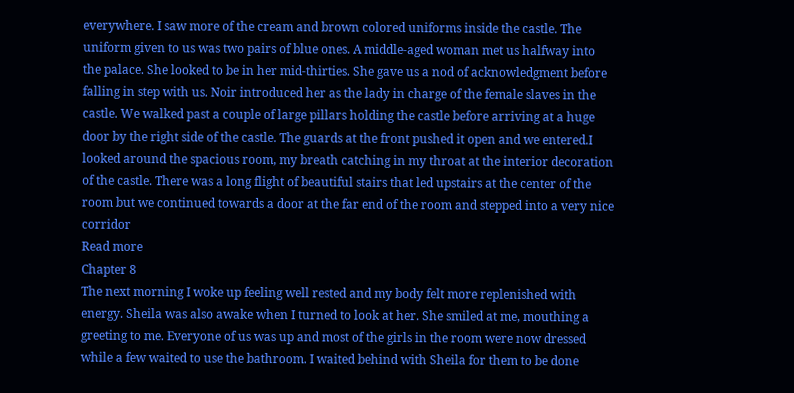everywhere. I saw more of the cream and brown colored uniforms inside the castle. The uniform given to us was two pairs of blue ones. A middle-aged woman met us halfway into the palace. She looked to be in her mid-thirties. She gave us a nod of acknowledgment before falling in step with us. Noir introduced her as the lady in charge of the female slaves in the castle. We walked past a couple of large pillars holding the castle before arriving at a huge door by the right side of the castle. The guards at the front pushed it open and we entered.I looked around the spacious room, my breath catching in my throat at the interior decoration of the castle. There was a long flight of beautiful stairs that led upstairs at the center of the room but we continued towards a door at the far end of the room and stepped into a very nice corridor
Read more
Chapter 8
The next morning I woke up feeling well rested and my body felt more replenished with energy. Sheila was also awake when I turned to look at her. She smiled at me, mouthing a greeting to me. Everyone of us was up and most of the girls in the room were now dressed while a few waited to use the bathroom. I waited behind with Sheila for them to be done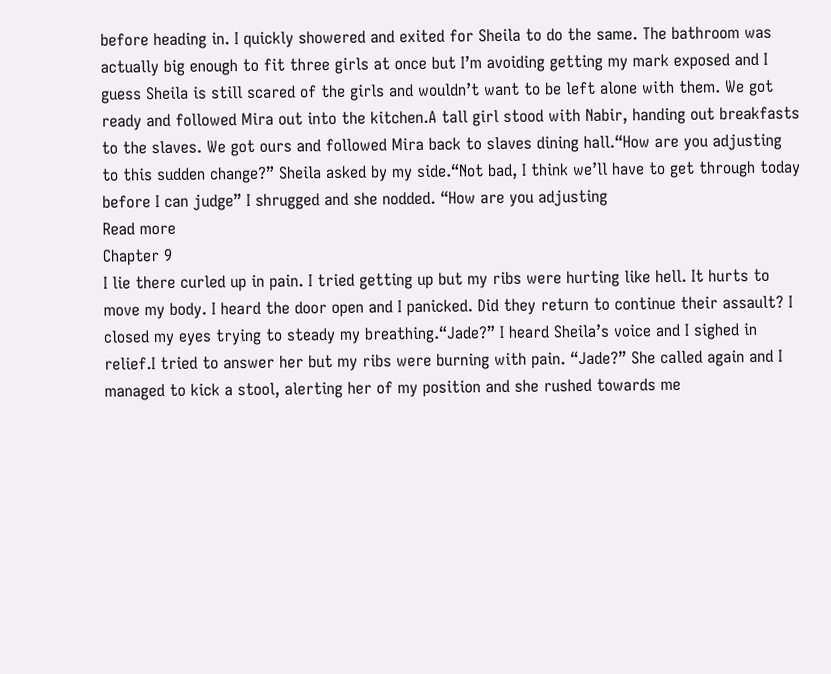before heading in. I quickly showered and exited for Sheila to do the same. The bathroom was actually big enough to fit three girls at once but I’m avoiding getting my mark exposed and I guess Sheila is still scared of the girls and wouldn’t want to be left alone with them. We got ready and followed Mira out into the kitchen.A tall girl stood with Nabir, handing out breakfasts to the slaves. We got ours and followed Mira back to slaves dining hall.“How are you adjusting to this sudden change?” Sheila asked by my side.“Not bad, I think we’ll have to get through today before I can judge” I shrugged and she nodded. “How are you adjusting
Read more
Chapter 9
I lie there curled up in pain. I tried getting up but my ribs were hurting like hell. It hurts to move my body. I heard the door open and I panicked. Did they return to continue their assault? I closed my eyes trying to steady my breathing.“Jade?” I heard Sheila’s voice and I sighed in relief.I tried to answer her but my ribs were burning with pain. “Jade?” She called again and I managed to kick a stool, alerting her of my position and she rushed towards me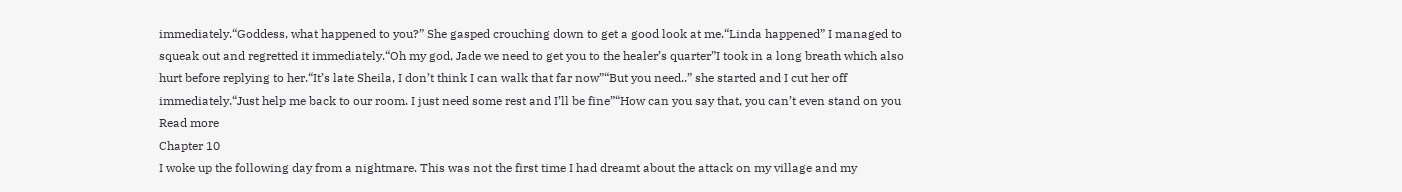immediately.“Goddess, what happened to you?” She gasped crouching down to get a good look at me.“Linda happened” I managed to squeak out and regretted it immediately.“Oh my god, Jade we need to get you to the healer’s quarter”I took in a long breath which also hurt before replying to her.“It’s late Sheila, I don’t think I can walk that far now”“But you need..” she started and I cut her off immediately.“Just help me back to our room. I just need some rest and I’ll be fine”“How can you say that, you can’t even stand on you
Read more
Chapter 10
I woke up the following day from a nightmare. This was not the first time I had dreamt about the attack on my village and my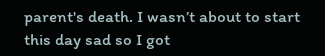parent's death. I wasn’t about to start this day sad so I got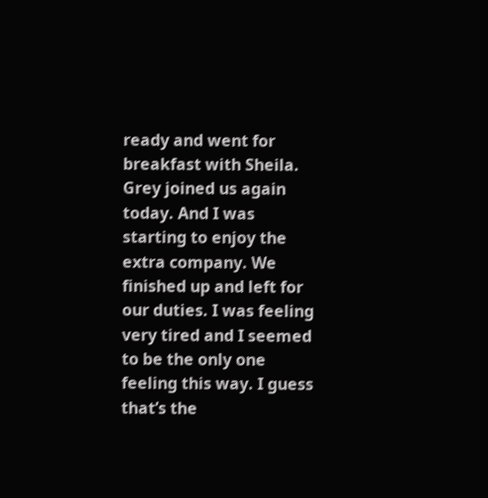ready and went for breakfast with Sheila. Grey joined us again today. And I was starting to enjoy the extra company. We finished up and left for our duties. I was feeling very tired and I seemed to be the only one feeling this way. I guess that’s the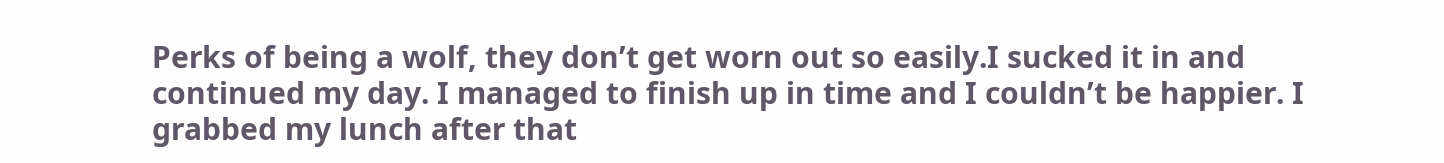Perks of being a wolf, they don’t get worn out so easily.I sucked it in and continued my day. I managed to finish up in time and I couldn’t be happier. I grabbed my lunch after that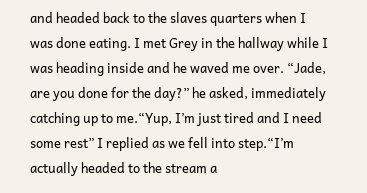and headed back to the slaves quarters when I was done eating. I met Grey in the hallway while I was heading inside and he waved me over. “Jade, are you done for the day?” he asked, immediately catching up to me.“Yup, I’m just tired and I need some rest” I replied as we fell into step.“I’m actually headed to the stream a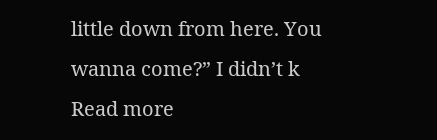little down from here. You wanna come?” I didn’t k
Read more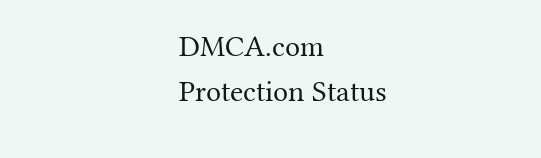DMCA.com Protection Status